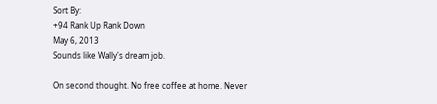Sort By:
+94 Rank Up Rank Down
May 6, 2013
Sounds like Wally's dream job.

On second thought. No free coffee at home. Never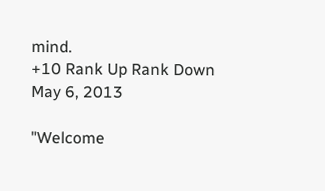mind.
+10 Rank Up Rank Down
May 6, 2013

"Welcome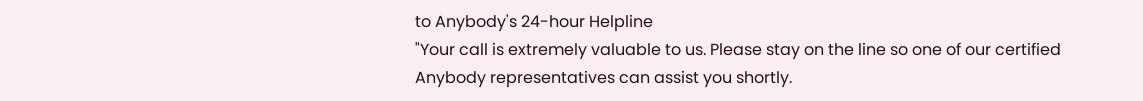to Anybody's 24-hour Helpline
"Your call is extremely valuable to us. Please stay on the line so one of our certified Anybody representatives can assist you shortly.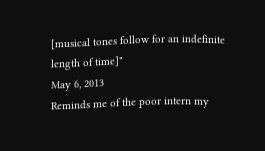[musical tones follow for an indefinite length of time]"
May 6, 2013
Reminds me of the poor intern my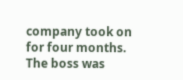company took on for four months. The boss was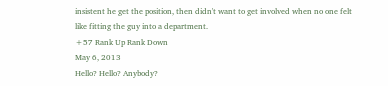insistent he get the position, then didn't want to get involved when no one felt like fitting the guy into a department.
+57 Rank Up Rank Down
May 6, 2013
Hello? Hello? Anybody?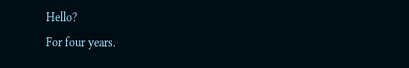Hello?
For four years.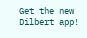Get the new Dilbert app!